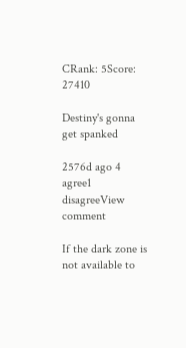CRank: 5Score: 27410

Destiny's gonna get spanked

2576d ago 4 agree1 disagreeView comment

If the dark zone is not available to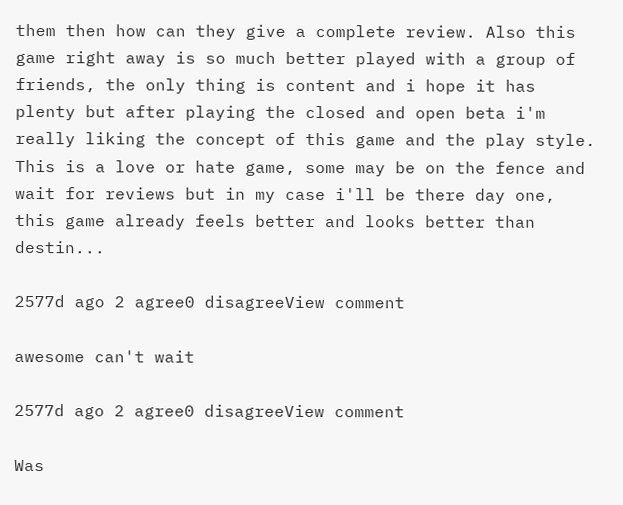them then how can they give a complete review. Also this game right away is so much better played with a group of friends, the only thing is content and i hope it has plenty but after playing the closed and open beta i'm really liking the concept of this game and the play style. This is a love or hate game, some may be on the fence and wait for reviews but in my case i'll be there day one, this game already feels better and looks better than destin...

2577d ago 2 agree0 disagreeView comment

awesome can't wait

2577d ago 2 agree0 disagreeView comment

Was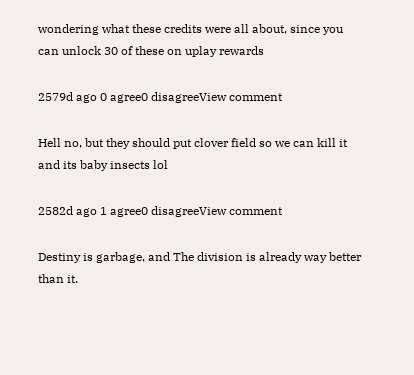wondering what these credits were all about, since you can unlock 30 of these on uplay rewards

2579d ago 0 agree0 disagreeView comment

Hell no, but they should put clover field so we can kill it and its baby insects lol

2582d ago 1 agree0 disagreeView comment

Destiny is garbage, and The division is already way better than it.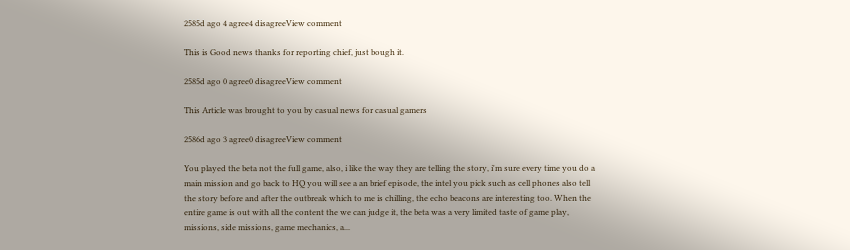2585d ago 4 agree4 disagreeView comment

This is Good news thanks for reporting chief, just bough it.

2585d ago 0 agree0 disagreeView comment

This Article was brought to you by casual news for casual gamers

2586d ago 3 agree0 disagreeView comment

You played the beta not the full game, also, i like the way they are telling the story, i'm sure every time you do a main mission and go back to HQ you will see a an brief episode, the intel you pick such as cell phones also tell the story before and after the outbreak which to me is chilling, the echo beacons are interesting too. When the entire game is out with all the content the we can judge it, the beta was a very limited taste of game play, missions, side missions, game mechanics, a...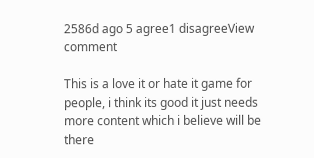2586d ago 5 agree1 disagreeView comment

This is a love it or hate it game for people, i think its good it just needs more content which i believe will be there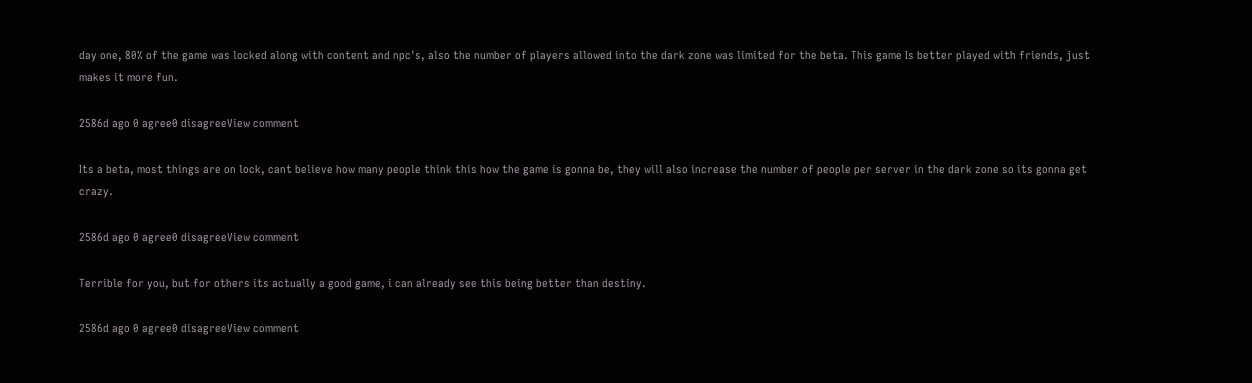day one, 80% of the game was locked along with content and npc's, also the number of players allowed into the dark zone was limited for the beta. This game Is better played with friends, just makes it more fun.

2586d ago 0 agree0 disagreeView comment

Its a beta, most things are on lock, cant believe how many people think this how the game is gonna be, they will also increase the number of people per server in the dark zone so its gonna get crazy.

2586d ago 0 agree0 disagreeView comment

Terrible for you, but for others its actually a good game, i can already see this being better than destiny.

2586d ago 0 agree0 disagreeView comment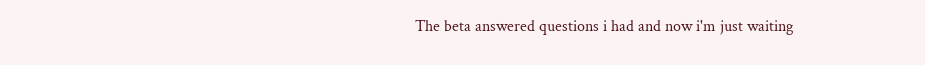The beta answered questions i had and now i'm just waiting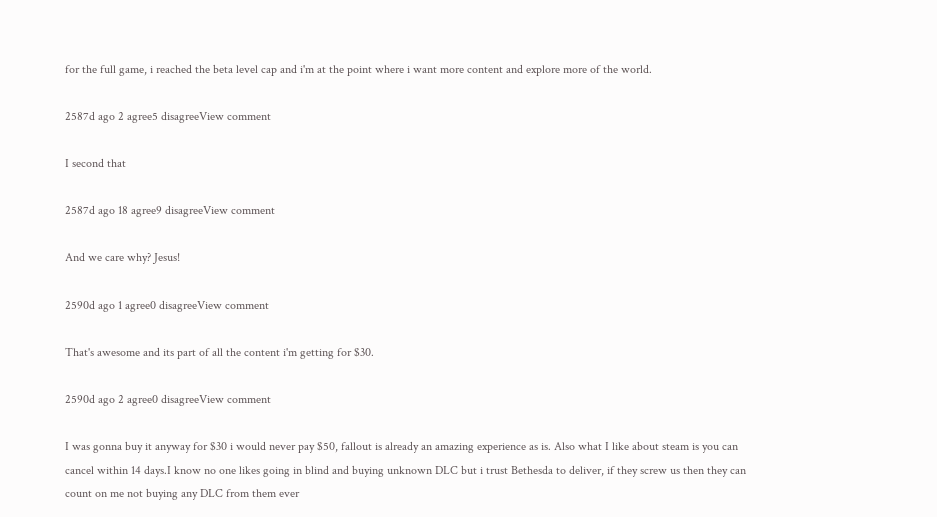for the full game, i reached the beta level cap and i'm at the point where i want more content and explore more of the world.

2587d ago 2 agree5 disagreeView comment

I second that

2587d ago 18 agree9 disagreeView comment

And we care why? Jesus!

2590d ago 1 agree0 disagreeView comment

That's awesome and its part of all the content i'm getting for $30.

2590d ago 2 agree0 disagreeView comment

I was gonna buy it anyway for $30 i would never pay $50, fallout is already an amazing experience as is. Also what I like about steam is you can cancel within 14 days.I know no one likes going in blind and buying unknown DLC but i trust Bethesda to deliver, if they screw us then they can count on me not buying any DLC from them ever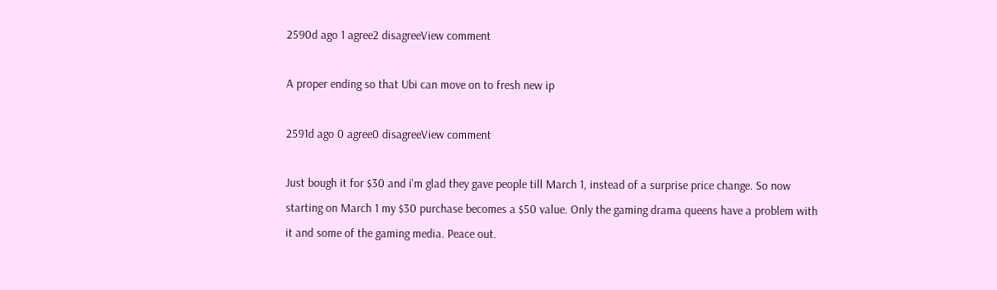2590d ago 1 agree2 disagreeView comment

A proper ending so that Ubi can move on to fresh new ip

2591d ago 0 agree0 disagreeView comment

Just bough it for $30 and i'm glad they gave people till March 1, instead of a surprise price change. So now starting on March 1 my $30 purchase becomes a $50 value. Only the gaming drama queens have a problem with it and some of the gaming media. Peace out.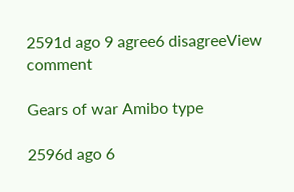2591d ago 9 agree6 disagreeView comment

Gears of war Amibo type

2596d ago 6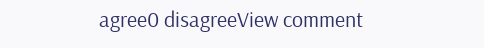agree0 disagreeView comment